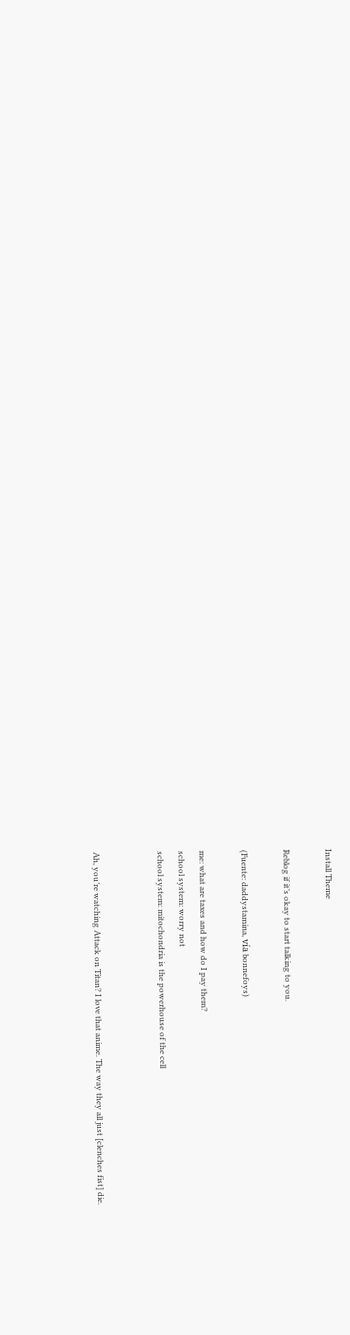Install Theme

Reblog if it’s okay to start talking to you.

(Fuente: daddystamina, vía bonnefoys)

me: what are taxes and how do I pay them?
school system: worry not
school system: mitochondria is the powerhouse of the cell


Ah, you’re watching Attack on Titan? I love that anime. The way they all just [clenches fist] die.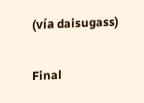(vía daisugass)

Final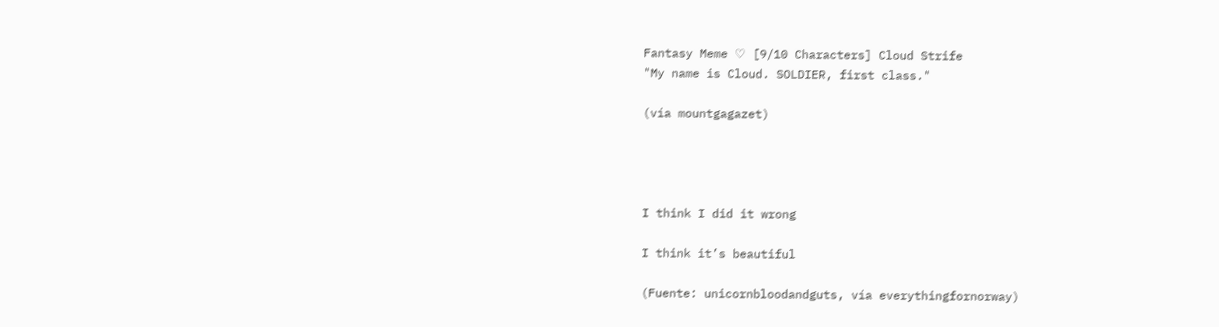Fantasy Meme ♡ [9/10 Characters] Cloud Strife
"My name is Cloud. SOLDIER, first class."

(vía mountgagazet)




I think I did it wrong

I think it’s beautiful

(Fuente: unicornbloodandguts, vía everythingfornorway)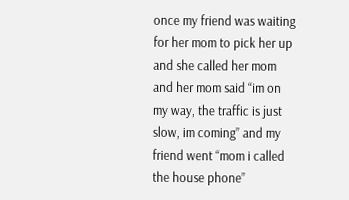once my friend was waiting for her mom to pick her up and she called her mom and her mom said “im on my way, the traffic is just slow, im coming” and my friend went “mom i called the house phone”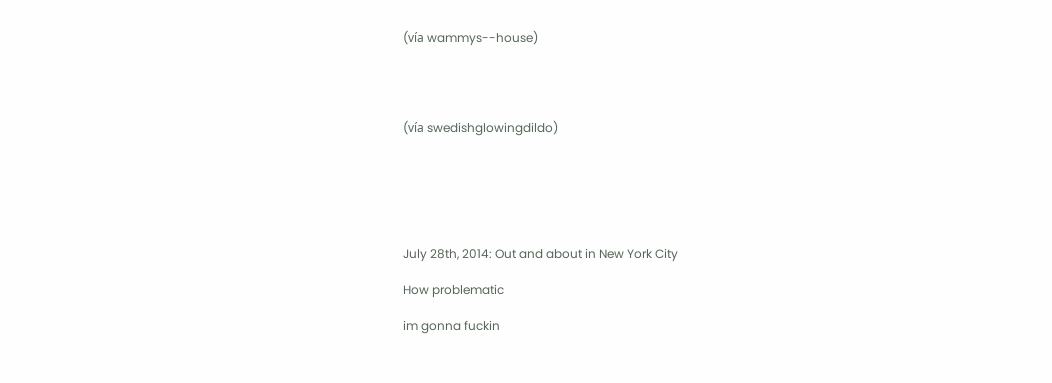(vía wammys--house)




(vía swedishglowingdildo)






July 28th, 2014: Out and about in New York City

How problematic

im gonna fuckin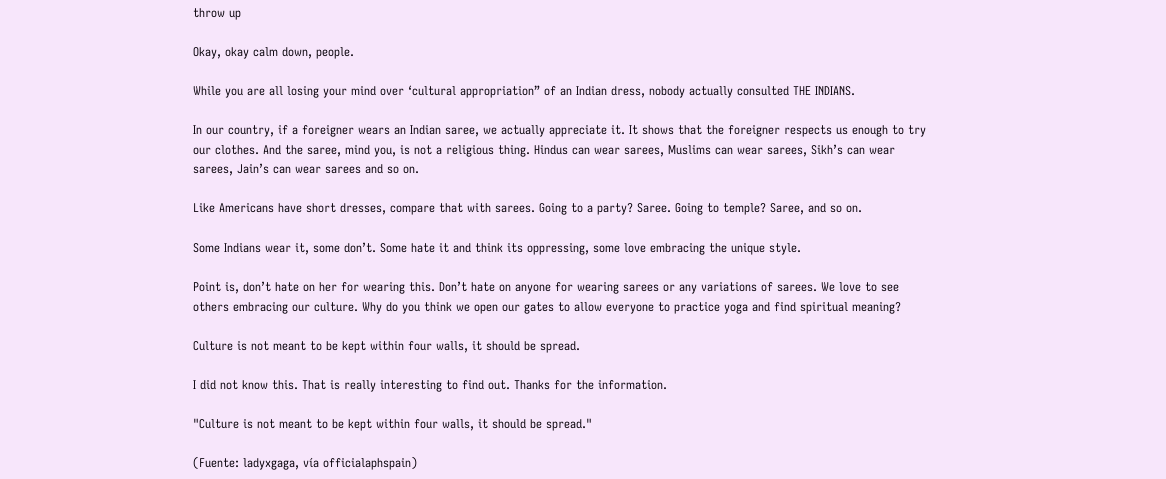throw up

Okay, okay calm down, people.

While you are all losing your mind over ‘cultural appropriation” of an Indian dress, nobody actually consulted THE INDIANS.

In our country, if a foreigner wears an Indian saree, we actually appreciate it. It shows that the foreigner respects us enough to try our clothes. And the saree, mind you, is not a religious thing. Hindus can wear sarees, Muslims can wear sarees, Sikh’s can wear sarees, Jain’s can wear sarees and so on.

Like Americans have short dresses, compare that with sarees. Going to a party? Saree. Going to temple? Saree, and so on.

Some Indians wear it, some don’t. Some hate it and think its oppressing, some love embracing the unique style.

Point is, don’t hate on her for wearing this. Don’t hate on anyone for wearing sarees or any variations of sarees. We love to see others embracing our culture. Why do you think we open our gates to allow everyone to practice yoga and find spiritual meaning?

Culture is not meant to be kept within four walls, it should be spread.

I did not know this. That is really interesting to find out. Thanks for the information.

"Culture is not meant to be kept within four walls, it should be spread."

(Fuente: ladyxgaga, vía officialaphspain)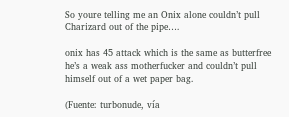So youre telling me an Onix alone couldn’t pull Charizard out of the pipe….

onix has 45 attack which is the same as butterfree he’s a weak ass motherfucker and couldn’t pull himself out of a wet paper bag.

(Fuente: turbonude, vía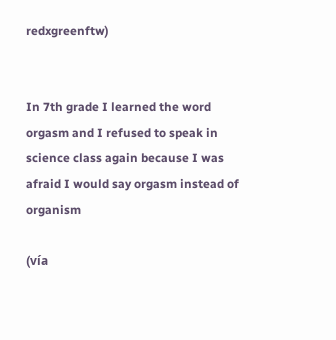redxgreenftw)


In 7th grade I learned the word orgasm and I refused to speak in science class again because I was afraid I would say orgasm instead of organism

(vía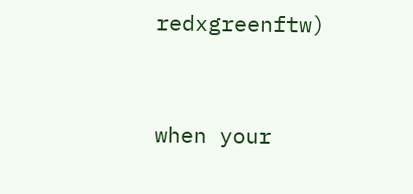redxgreenftw)


when your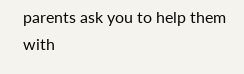parents ask you to help them with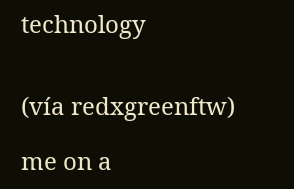technology


(vía redxgreenftw)

me on a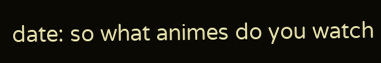date: so what animes do you watch